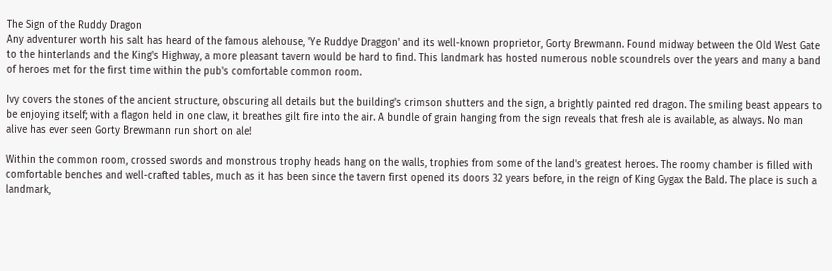The Sign of the Ruddy Dragon
Any adventurer worth his salt has heard of the famous alehouse, 'Ye Ruddye Draggon' and its well-known proprietor, Gorty Brewmann. Found midway between the Old West Gate to the hinterlands and the King's Highway, a more pleasant tavern would be hard to find. This landmark has hosted numerous noble scoundrels over the years and many a band of heroes met for the first time within the pub's comfortable common room.

Ivy covers the stones of the ancient structure, obscuring all details but the building's crimson shutters and the sign, a brightly painted red dragon. The smiling beast appears to be enjoying itself; with a flagon held in one claw, it breathes gilt fire into the air. A bundle of grain hanging from the sign reveals that fresh ale is available, as always. No man alive has ever seen Gorty Brewmann run short on ale!

Within the common room, crossed swords and monstrous trophy heads hang on the walls, trophies from some of the land's greatest heroes. The roomy chamber is filled with comfortable benches and well-crafted tables, much as it has been since the tavern first opened its doors 32 years before, in the reign of King Gygax the Bald. The place is such a landmark,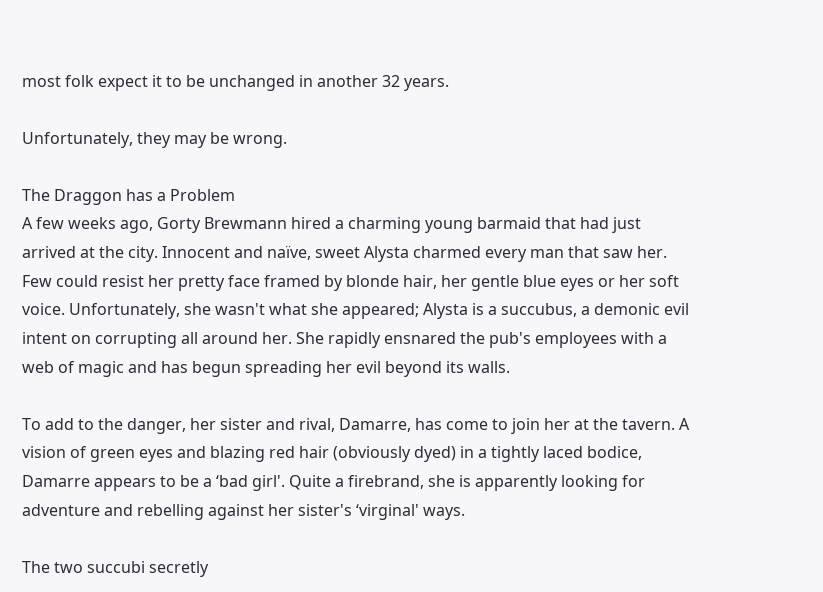most folk expect it to be unchanged in another 32 years.

Unfortunately, they may be wrong.

The Draggon has a Problem
A few weeks ago, Gorty Brewmann hired a charming young barmaid that had just arrived at the city. Innocent and naïve, sweet Alysta charmed every man that saw her. Few could resist her pretty face framed by blonde hair, her gentle blue eyes or her soft voice. Unfortunately, she wasn't what she appeared; Alysta is a succubus, a demonic evil intent on corrupting all around her. She rapidly ensnared the pub's employees with a web of magic and has begun spreading her evil beyond its walls.

To add to the danger, her sister and rival, Damarre, has come to join her at the tavern. A vision of green eyes and blazing red hair (obviously dyed) in a tightly laced bodice, Damarre appears to be a ‘bad girl'. Quite a firebrand, she is apparently looking for adventure and rebelling against her sister's ‘virginal' ways.

The two succubi secretly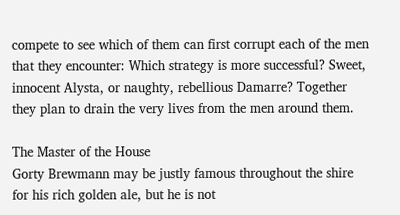compete to see which of them can first corrupt each of the men that they encounter: Which strategy is more successful? Sweet, innocent Alysta, or naughty, rebellious Damarre? Together they plan to drain the very lives from the men around them.

The Master of the House
Gorty Brewmann may be justly famous throughout the shire for his rich golden ale, but he is not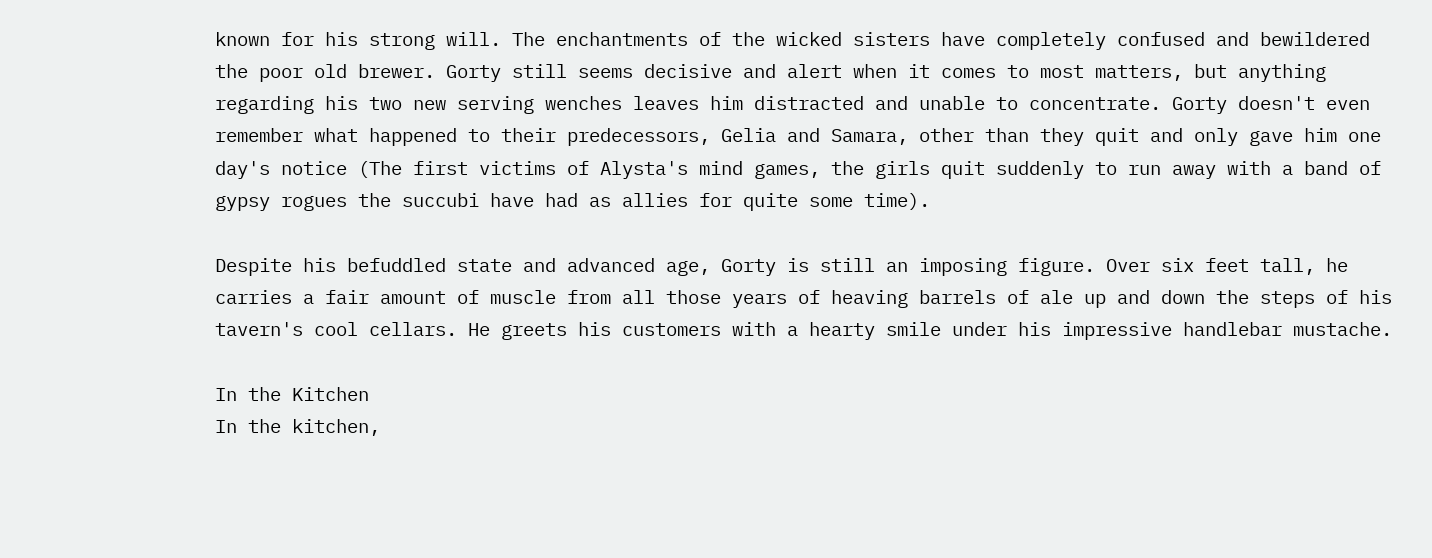known for his strong will. The enchantments of the wicked sisters have completely confused and bewildered the poor old brewer. Gorty still seems decisive and alert when it comes to most matters, but anything regarding his two new serving wenches leaves him distracted and unable to concentrate. Gorty doesn't even remember what happened to their predecessors, Gelia and Samara, other than they quit and only gave him one day's notice (The first victims of Alysta's mind games, the girls quit suddenly to run away with a band of gypsy rogues the succubi have had as allies for quite some time).

Despite his befuddled state and advanced age, Gorty is still an imposing figure. Over six feet tall, he carries a fair amount of muscle from all those years of heaving barrels of ale up and down the steps of his tavern's cool cellars. He greets his customers with a hearty smile under his impressive handlebar mustache.

In the Kitchen
In the kitchen,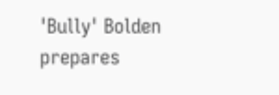'Bully' Bolden prepares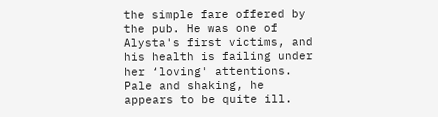the simple fare offered by the pub. He was one of Alysta's first victims, and his health is failing under her ‘loving' attentions. Pale and shaking, he appears to be quite ill.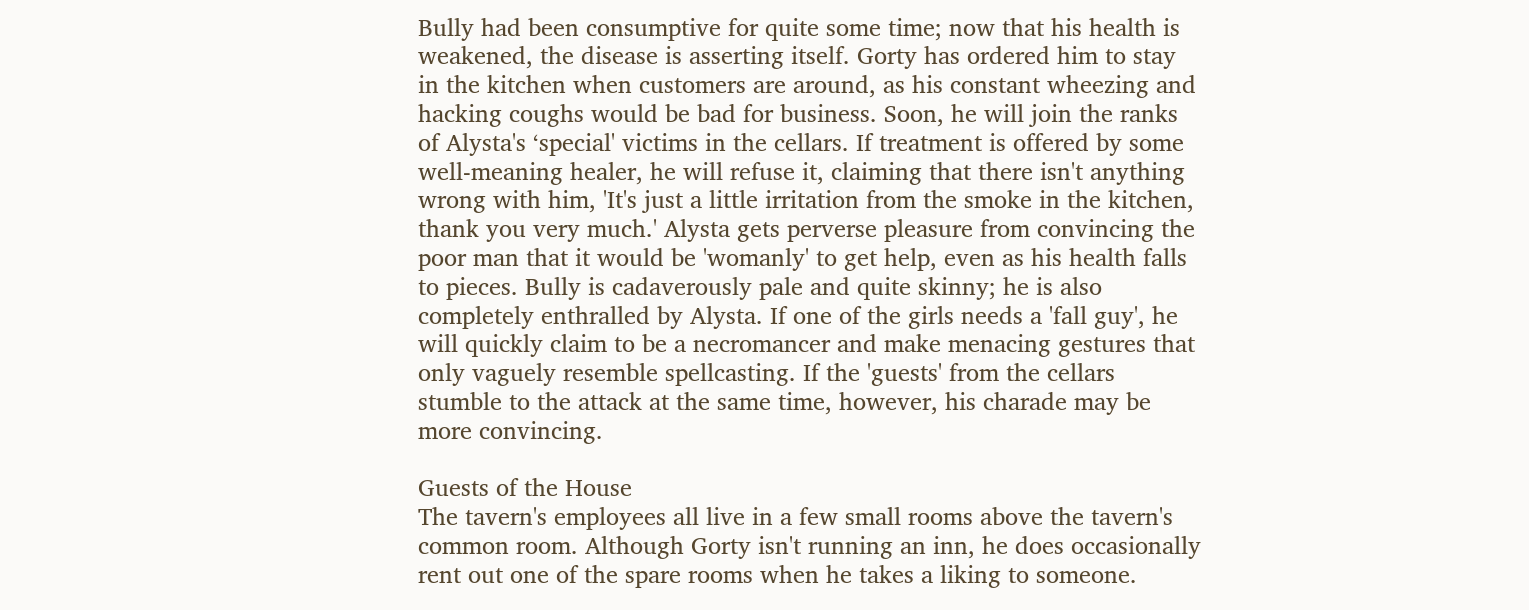Bully had been consumptive for quite some time; now that his health is weakened, the disease is asserting itself. Gorty has ordered him to stay in the kitchen when customers are around, as his constant wheezing and hacking coughs would be bad for business. Soon, he will join the ranks of Alysta's ‘special' victims in the cellars. If treatment is offered by some well-meaning healer, he will refuse it, claiming that there isn't anything wrong with him, 'It's just a little irritation from the smoke in the kitchen, thank you very much.' Alysta gets perverse pleasure from convincing the poor man that it would be 'womanly' to get help, even as his health falls to pieces. Bully is cadaverously pale and quite skinny; he is also completely enthralled by Alysta. If one of the girls needs a 'fall guy', he will quickly claim to be a necromancer and make menacing gestures that only vaguely resemble spellcasting. If the 'guests' from the cellars stumble to the attack at the same time, however, his charade may be more convincing.

Guests of the House
The tavern's employees all live in a few small rooms above the tavern's common room. Although Gorty isn't running an inn, he does occasionally rent out one of the spare rooms when he takes a liking to someone.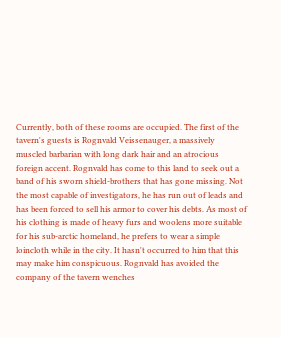Currently, both of these rooms are occupied. The first of the tavern's guests is Rognvald Veissenauger, a massively muscled barbarian with long dark hair and an atrocious foreign accent. Rognvald has come to this land to seek out a band of his sworn shield-brothers that has gone missing. Not the most capable of investigators, he has run out of leads and has been forced to sell his armor to cover his debts. As most of his clothing is made of heavy furs and woolens more suitable for his sub-arctic homeland, he prefers to wear a simple loincloth while in the city. It hasn't occurred to him that this may make him conspicuous. Rognvald has avoided the company of the tavern wenches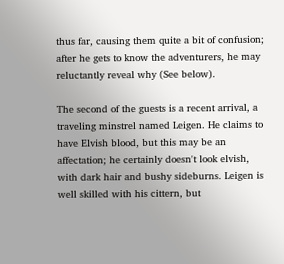thus far, causing them quite a bit of confusion; after he gets to know the adventurers, he may reluctantly reveal why (See below).

The second of the guests is a recent arrival, a traveling minstrel named Leigen. He claims to have Elvish blood, but this may be an affectation; he certainly doesn't look elvish, with dark hair and bushy sideburns. Leigen is well skilled with his cittern, but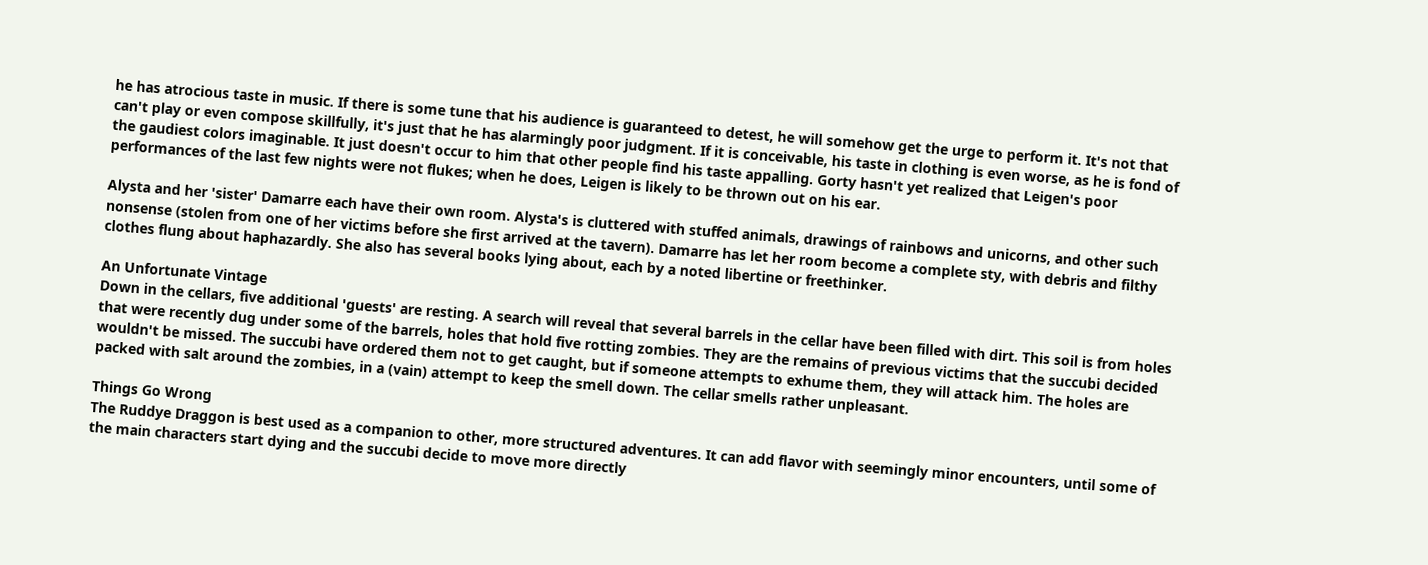he has atrocious taste in music. If there is some tune that his audience is guaranteed to detest, he will somehow get the urge to perform it. It's not that can't play or even compose skillfully, it's just that he has alarmingly poor judgment. If it is conceivable, his taste in clothing is even worse, as he is fond of the gaudiest colors imaginable. It just doesn't occur to him that other people find his taste appalling. Gorty hasn't yet realized that Leigen's poor performances of the last few nights were not flukes; when he does, Leigen is likely to be thrown out on his ear.

Alysta and her 'sister' Damarre each have their own room. Alysta's is cluttered with stuffed animals, drawings of rainbows and unicorns, and other such nonsense (stolen from one of her victims before she first arrived at the tavern). Damarre has let her room become a complete sty, with debris and filthy clothes flung about haphazardly. She also has several books lying about, each by a noted libertine or freethinker.

An Unfortunate Vintage
Down in the cellars, five additional 'guests' are resting. A search will reveal that several barrels in the cellar have been filled with dirt. This soil is from holes that were recently dug under some of the barrels, holes that hold five rotting zombies. They are the remains of previous victims that the succubi decided wouldn't be missed. The succubi have ordered them not to get caught, but if someone attempts to exhume them, they will attack him. The holes are packed with salt around the zombies, in a (vain) attempt to keep the smell down. The cellar smells rather unpleasant.

Things Go Wrong
The Ruddye Draggon is best used as a companion to other, more structured adventures. It can add flavor with seemingly minor encounters, until some of the main characters start dying and the succubi decide to move more directly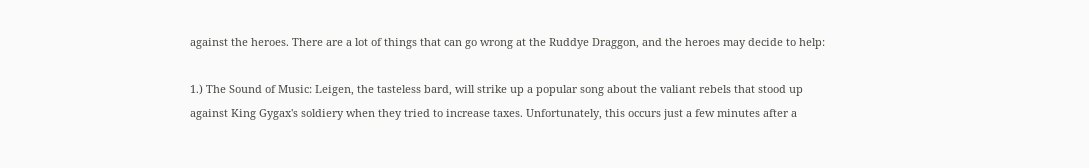against the heroes. There are a lot of things that can go wrong at the Ruddye Draggon, and the heroes may decide to help:

1.) The Sound of Music: Leigen, the tasteless bard, will strike up a popular song about the valiant rebels that stood up against King Gygax's soldiery when they tried to increase taxes. Unfortunately, this occurs just a few minutes after a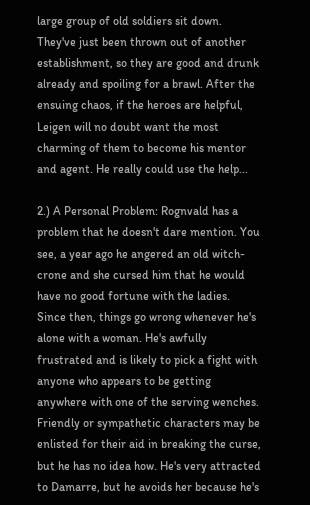large group of old soldiers sit down. They've just been thrown out of another establishment, so they are good and drunk already and spoiling for a brawl. After the ensuing chaos, if the heroes are helpful, Leigen will no doubt want the most charming of them to become his mentor and agent. He really could use the help...

2.) A Personal Problem: Rognvald has a problem that he doesn't dare mention. You see, a year ago he angered an old witch-crone and she cursed him that he would have no good fortune with the ladies. Since then, things go wrong whenever he's alone with a woman. He's awfully frustrated and is likely to pick a fight with anyone who appears to be getting anywhere with one of the serving wenches. Friendly or sympathetic characters may be enlisted for their aid in breaking the curse, but he has no idea how. He's very attracted to Damarre, but he avoids her because he's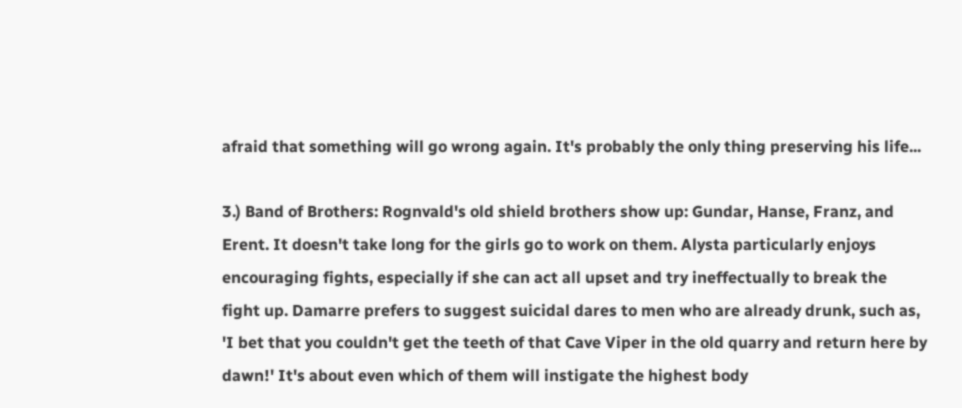afraid that something will go wrong again. It's probably the only thing preserving his life...

3.) Band of Brothers: Rognvald's old shield brothers show up: Gundar, Hanse, Franz, and Erent. It doesn't take long for the girls go to work on them. Alysta particularly enjoys encouraging fights, especially if she can act all upset and try ineffectually to break the fight up. Damarre prefers to suggest suicidal dares to men who are already drunk, such as, 'I bet that you couldn't get the teeth of that Cave Viper in the old quarry and return here by dawn!' It's about even which of them will instigate the highest body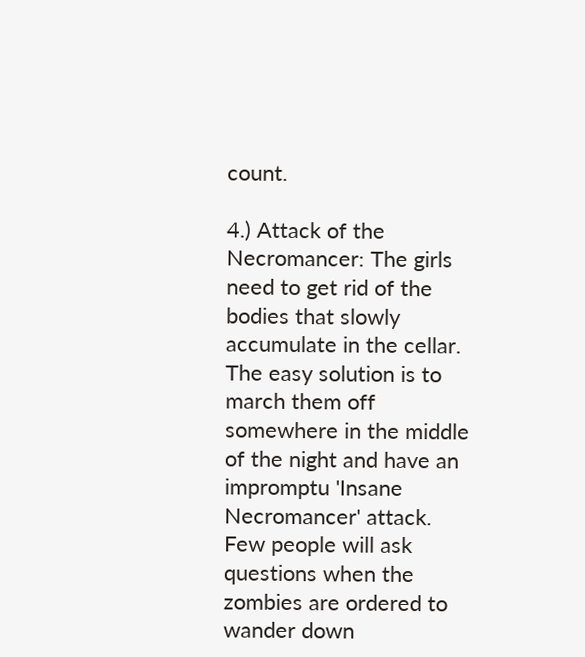count.

4.) Attack of the Necromancer: The girls need to get rid of the bodies that slowly accumulate in the cellar. The easy solution is to march them off somewhere in the middle of the night and have an impromptu 'Insane Necromancer' attack. Few people will ask questions when the zombies are ordered to wander down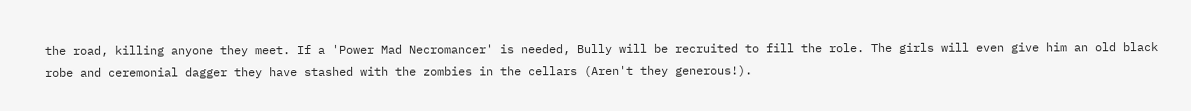the road, killing anyone they meet. If a 'Power Mad Necromancer' is needed, Bully will be recruited to fill the role. The girls will even give him an old black robe and ceremonial dagger they have stashed with the zombies in the cellars (Aren't they generous!).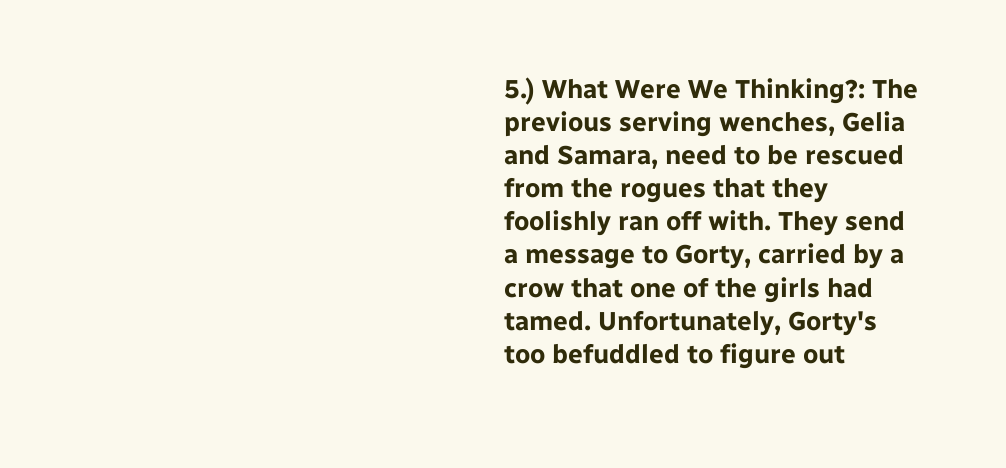5.) What Were We Thinking?: The previous serving wenches, Gelia and Samara, need to be rescued from the rogues that they foolishly ran off with. They send a message to Gorty, carried by a crow that one of the girls had tamed. Unfortunately, Gorty's too befuddled to figure out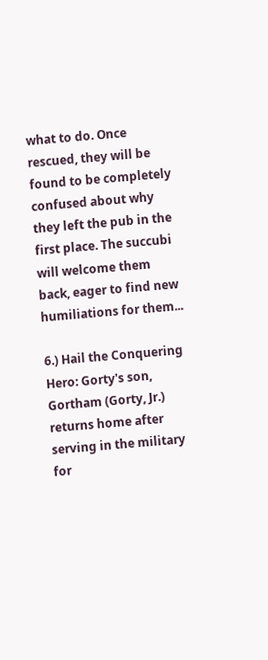what to do. Once rescued, they will be found to be completely confused about why they left the pub in the first place. The succubi will welcome them back, eager to find new humiliations for them...

6.) Hail the Conquering Hero: Gorty's son, Gortham (Gorty, Jr.) returns home after serving in the military for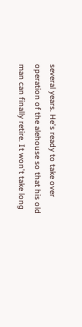several years. He's ready to take over operation of the alehouse so that his old man can finally retire. It won't take long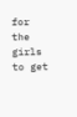for the girls to get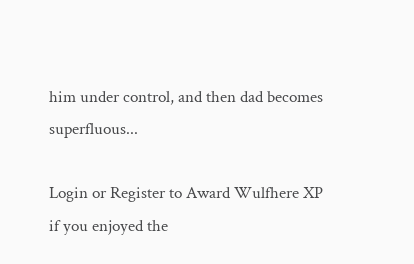him under control, and then dad becomes superfluous...

Login or Register to Award Wulfhere XP if you enjoyed the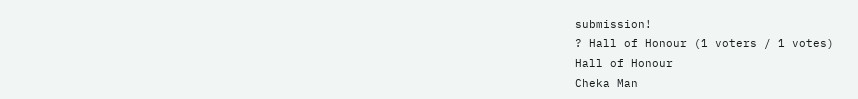submission!
? Hall of Honour (1 voters / 1 votes)
Hall of Honour
Cheka Man